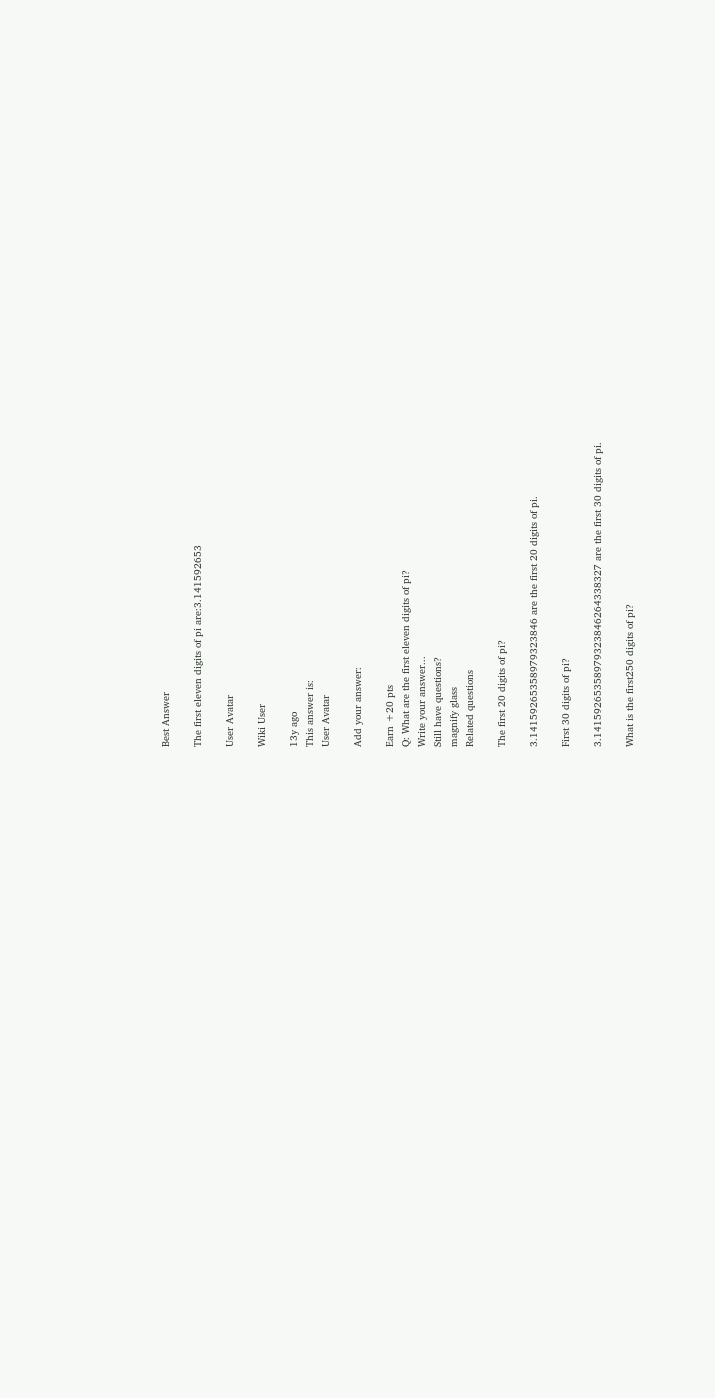Best Answer

The first eleven digits of pi are:3.141592653

User Avatar

Wiki User

13y ago
This answer is:
User Avatar

Add your answer:

Earn +20 pts
Q: What are the first eleven digits of pi?
Write your answer...
Still have questions?
magnify glass
Related questions

The first 20 digits of pi?

3.14159265358979323846 are the first 20 digits of pi.

First 30 digits of pi?

3.14159265358979323846264338327 are the first 30 digits of pi.

What is the first250 digits of pi?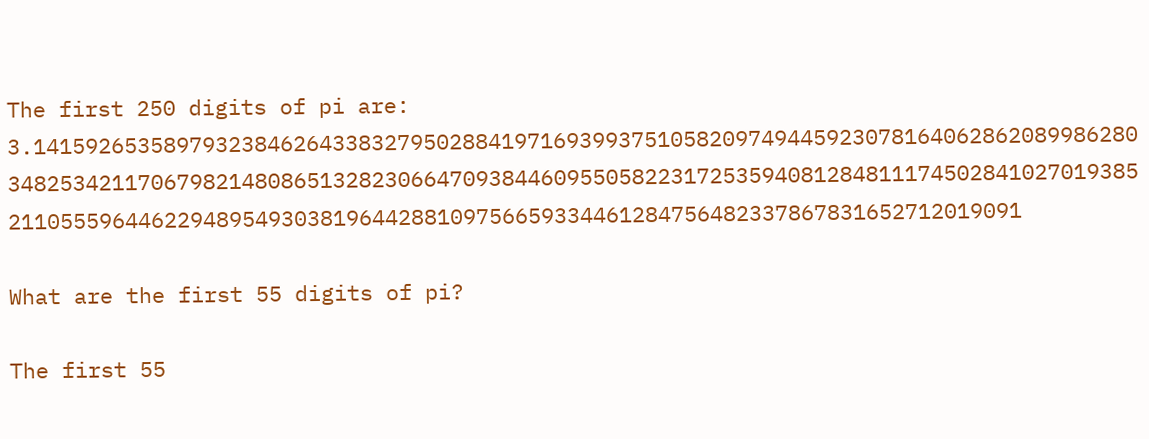The first 250 digits of pi are: 3.1415926535897932384626433832795028841971693993751058209749445923078164062862089986280348253421170679821480865132823066470938446095505822317253594081284811174502841027019385211055596446229489549303819644288109756659334461284756482337867831652712019091

What are the first 55 digits of pi?

The first 55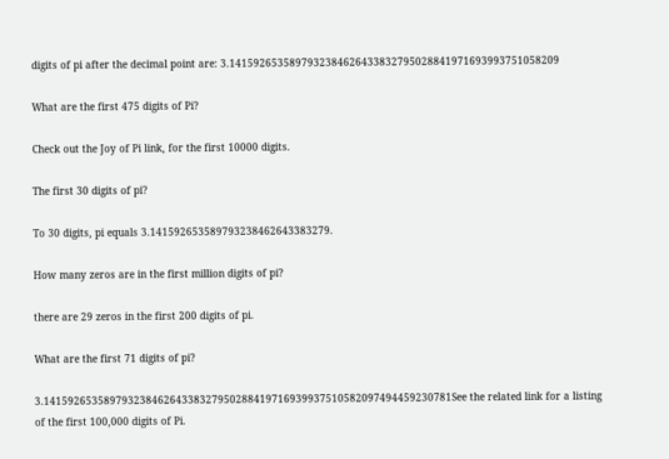digits of pi after the decimal point are: 3.1415926535897932384626433832795028841971693993751058209

What are the first 475 digits of Pi?

Check out the Joy of Pi link, for the first 10000 digits.

The first 30 digits of pi?

To 30 digits, pi equals 3.141592653589793238462643383279.

How many zeros are in the first million digits of pi?

there are 29 zeros in the first 200 digits of pi.

What are the first 71 digits of pi?

3.14159265358979323846264338327950288419716939937510582097494459230781See the related link for a listing of the first 100,000 digits of Pi.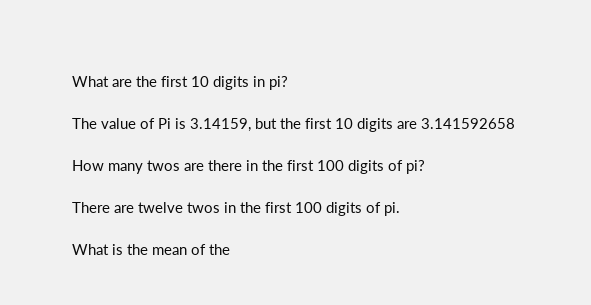What are the first 10 digits in pi?

The value of Pi is 3.14159, but the first 10 digits are 3.141592658

How many twos are there in the first 100 digits of pi?

There are twelve twos in the first 100 digits of pi.

What is the mean of the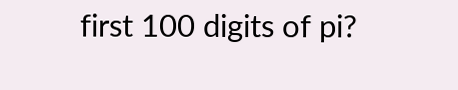first 100 digits of pi?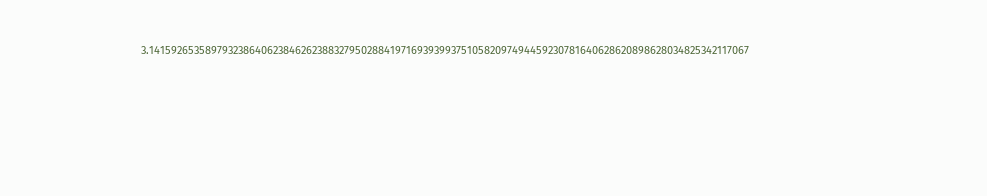3.14159265358979323864062384626238832795028841971693939937510582097494459230781640628620898628034825342117067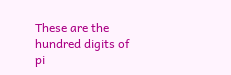These are the hundred digits of pi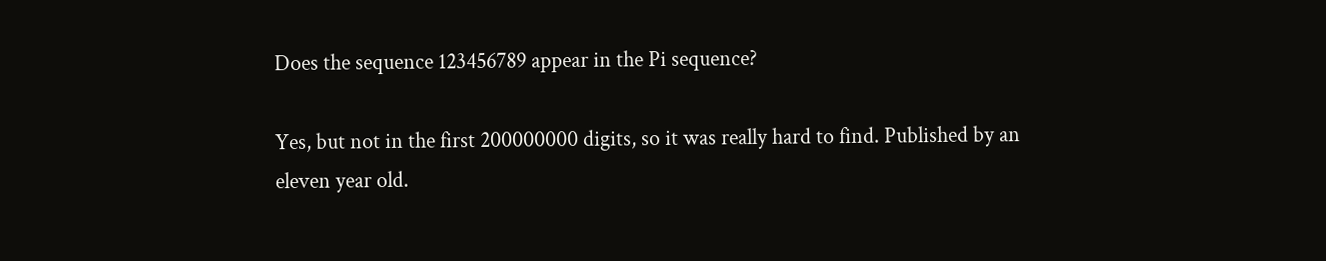Does the sequence 123456789 appear in the Pi sequence?

Yes, but not in the first 200000000 digits, so it was really hard to find. Published by an eleven year old.